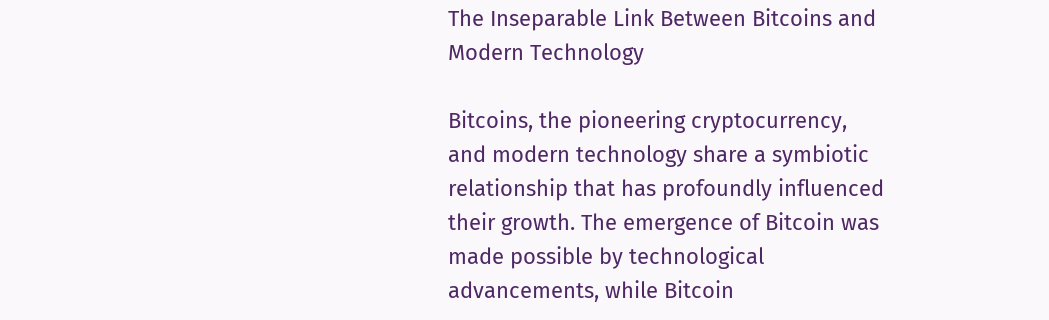The Inseparable Link Between Bitcoins and Modern Technology

Bitcoins, the pioneering cryptocurrency, and modern technology share a symbiotic relationship that has profoundly influenced their growth. The emergence of Bitcoin was made possible by technological advancements, while Bitcoin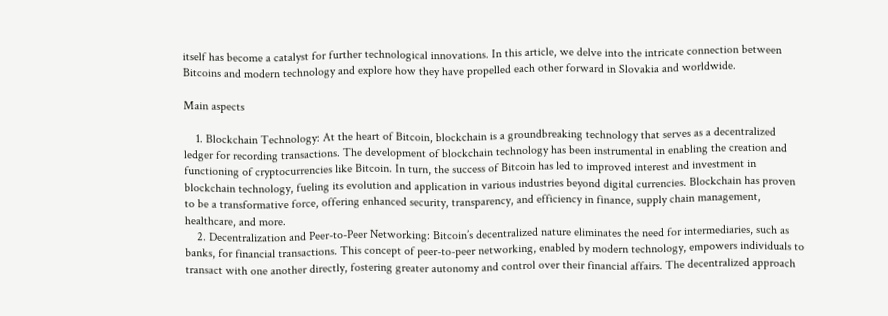itself has become a catalyst for further technological innovations. In this article, we delve into the intricate connection between Bitcoins and modern technology and explore how they have propelled each other forward in Slovakia and worldwide.

Main aspects

    1. Blockchain Technology: At the heart of Bitcoin, blockchain is a groundbreaking technology that serves as a decentralized ledger for recording transactions. The development of blockchain technology has been instrumental in enabling the creation and functioning of cryptocurrencies like Bitcoin. In turn, the success of Bitcoin has led to improved interest and investment in blockchain technology, fueling its evolution and application in various industries beyond digital currencies. Blockchain has proven to be a transformative force, offering enhanced security, transparency, and efficiency in finance, supply chain management, healthcare, and more.
    2. Decentralization and Peer-to-Peer Networking: Bitcoin’s decentralized nature eliminates the need for intermediaries, such as banks, for financial transactions. This concept of peer-to-peer networking, enabled by modern technology, empowers individuals to transact with one another directly, fostering greater autonomy and control over their financial affairs. The decentralized approach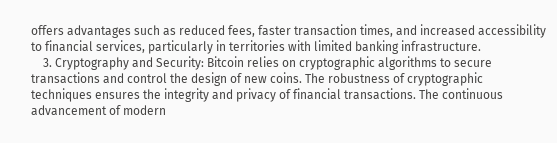offers advantages such as reduced fees, faster transaction times, and increased accessibility to financial services, particularly in territories with limited banking infrastructure.
    3. Cryptography and Security: Bitcoin relies on cryptographic algorithms to secure transactions and control the design of new coins. The robustness of cryptographic techniques ensures the integrity and privacy of financial transactions. The continuous advancement of modern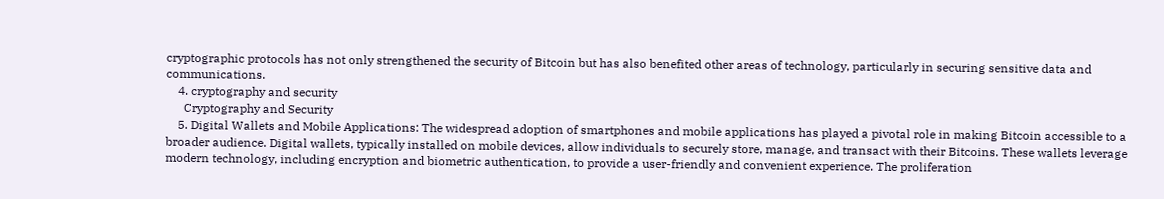cryptographic protocols has not only strengthened the security of Bitcoin but has also benefited other areas of technology, particularly in securing sensitive data and communications.
    4. cryptography and security
      Cryptography and Security
    5. Digital Wallets and Mobile Applications: The widespread adoption of smartphones and mobile applications has played a pivotal role in making Bitcoin accessible to a broader audience. Digital wallets, typically installed on mobile devices, allow individuals to securely store, manage, and transact with their Bitcoins. These wallets leverage modern technology, including encryption and biometric authentication, to provide a user-friendly and convenient experience. The proliferation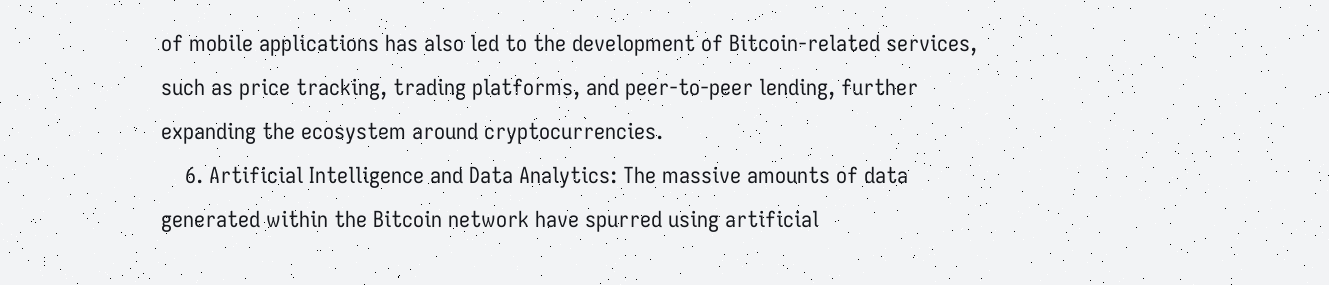of mobile applications has also led to the development of Bitcoin-related services, such as price tracking, trading platforms, and peer-to-peer lending, further expanding the ecosystem around cryptocurrencies.
    6. Artificial Intelligence and Data Analytics: The massive amounts of data generated within the Bitcoin network have spurred using artificial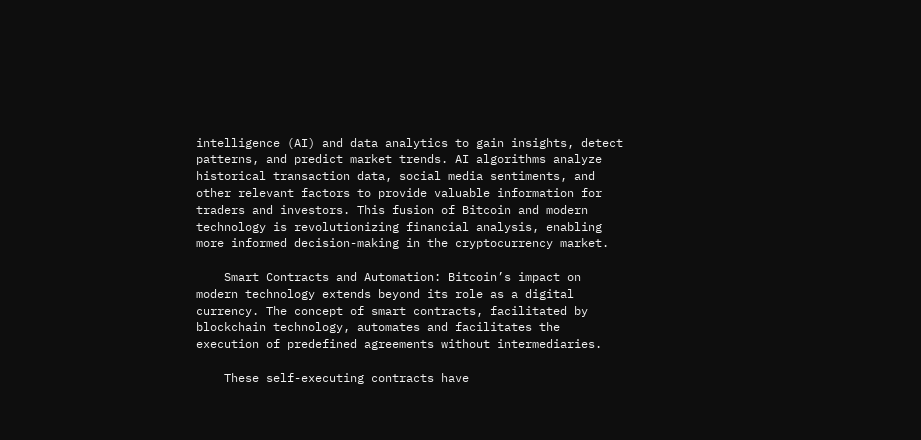intelligence (AI) and data analytics to gain insights, detect patterns, and predict market trends. AI algorithms analyze historical transaction data, social media sentiments, and other relevant factors to provide valuable information for traders and investors. This fusion of Bitcoin and modern technology is revolutionizing financial analysis, enabling more informed decision-making in the cryptocurrency market.

    Smart Contracts and Automation: Bitcoin’s impact on modern technology extends beyond its role as a digital currency. The concept of smart contracts, facilitated by blockchain technology, automates and facilitates the execution of predefined agreements without intermediaries.

    These self-executing contracts have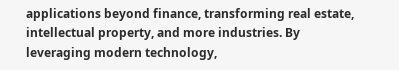applications beyond finance, transforming real estate, intellectual property, and more industries. By leveraging modern technology,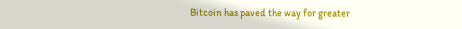Bitcoin has paved the way for greater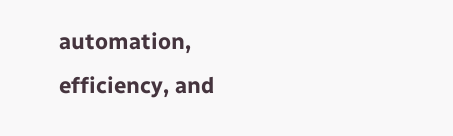automation, efficiency, and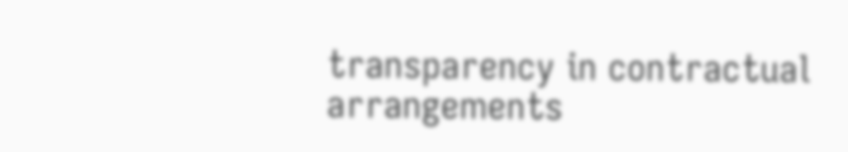transparency in contractual arrangements